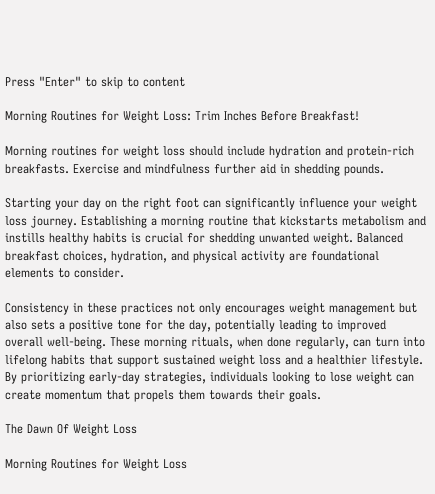Press "Enter" to skip to content

Morning Routines for Weight Loss: Trim Inches Before Breakfast!

Morning routines for weight loss should include hydration and protein-rich breakfasts. Exercise and mindfulness further aid in shedding pounds.

Starting your day on the right foot can significantly influence your weight loss journey. Establishing a morning routine that kickstarts metabolism and instills healthy habits is crucial for shedding unwanted weight. Balanced breakfast choices, hydration, and physical activity are foundational elements to consider.

Consistency in these practices not only encourages weight management but also sets a positive tone for the day, potentially leading to improved overall well-being. These morning rituals, when done regularly, can turn into lifelong habits that support sustained weight loss and a healthier lifestyle. By prioritizing early-day strategies, individuals looking to lose weight can create momentum that propels them towards their goals.

The Dawn Of Weight Loss

Morning Routines for Weight Loss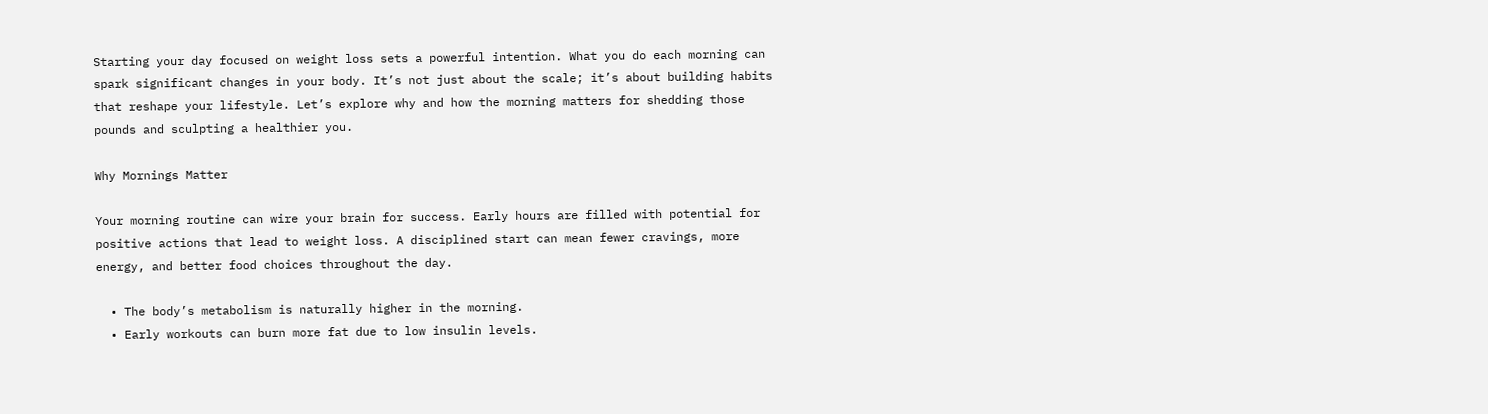Starting your day focused on weight loss sets a powerful intention. What you do each morning can spark significant changes in your body. It’s not just about the scale; it’s about building habits that reshape your lifestyle. Let’s explore why and how the morning matters for shedding those pounds and sculpting a healthier you.

Why Mornings Matter

Your morning routine can wire your brain for success. Early hours are filled with potential for positive actions that lead to weight loss. A disciplined start can mean fewer cravings, more energy, and better food choices throughout the day.

  • The body’s metabolism is naturally higher in the morning.
  • Early workouts can burn more fat due to low insulin levels.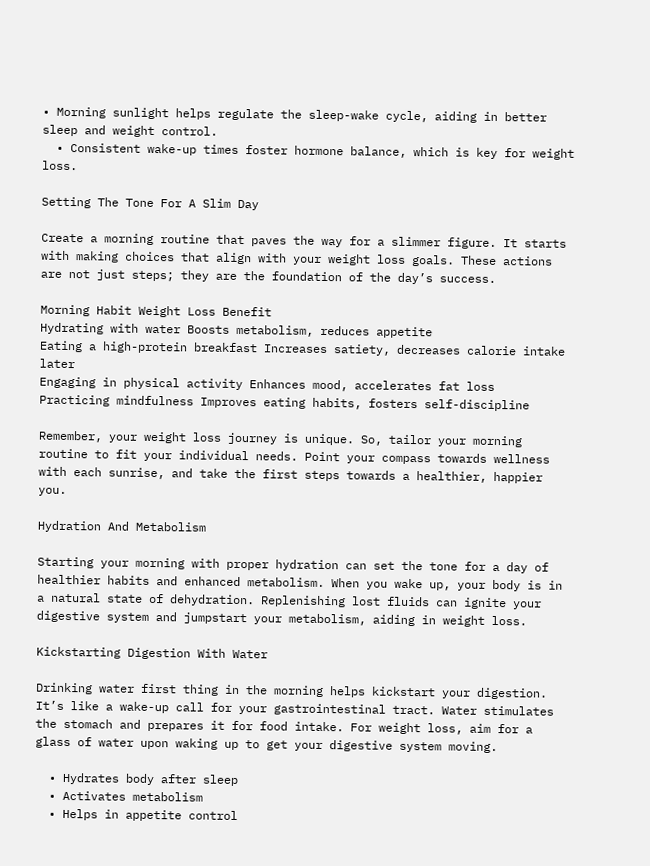• Morning sunlight helps regulate the sleep-wake cycle, aiding in better sleep and weight control.
  • Consistent wake-up times foster hormone balance, which is key for weight loss.

Setting The Tone For A Slim Day

Create a morning routine that paves the way for a slimmer figure. It starts with making choices that align with your weight loss goals. These actions are not just steps; they are the foundation of the day’s success.

Morning Habit Weight Loss Benefit
Hydrating with water Boosts metabolism, reduces appetite
Eating a high-protein breakfast Increases satiety, decreases calorie intake later
Engaging in physical activity Enhances mood, accelerates fat loss
Practicing mindfulness Improves eating habits, fosters self-discipline

Remember, your weight loss journey is unique. So, tailor your morning routine to fit your individual needs. Point your compass towards wellness with each sunrise, and take the first steps towards a healthier, happier you.

Hydration And Metabolism

Starting your morning with proper hydration can set the tone for a day of healthier habits and enhanced metabolism. When you wake up, your body is in a natural state of dehydration. Replenishing lost fluids can ignite your digestive system and jumpstart your metabolism, aiding in weight loss.

Kickstarting Digestion With Water

Drinking water first thing in the morning helps kickstart your digestion. It’s like a wake-up call for your gastrointestinal tract. Water stimulates the stomach and prepares it for food intake. For weight loss, aim for a glass of water upon waking up to get your digestive system moving.

  • Hydrates body after sleep
  • Activates metabolism
  • Helps in appetite control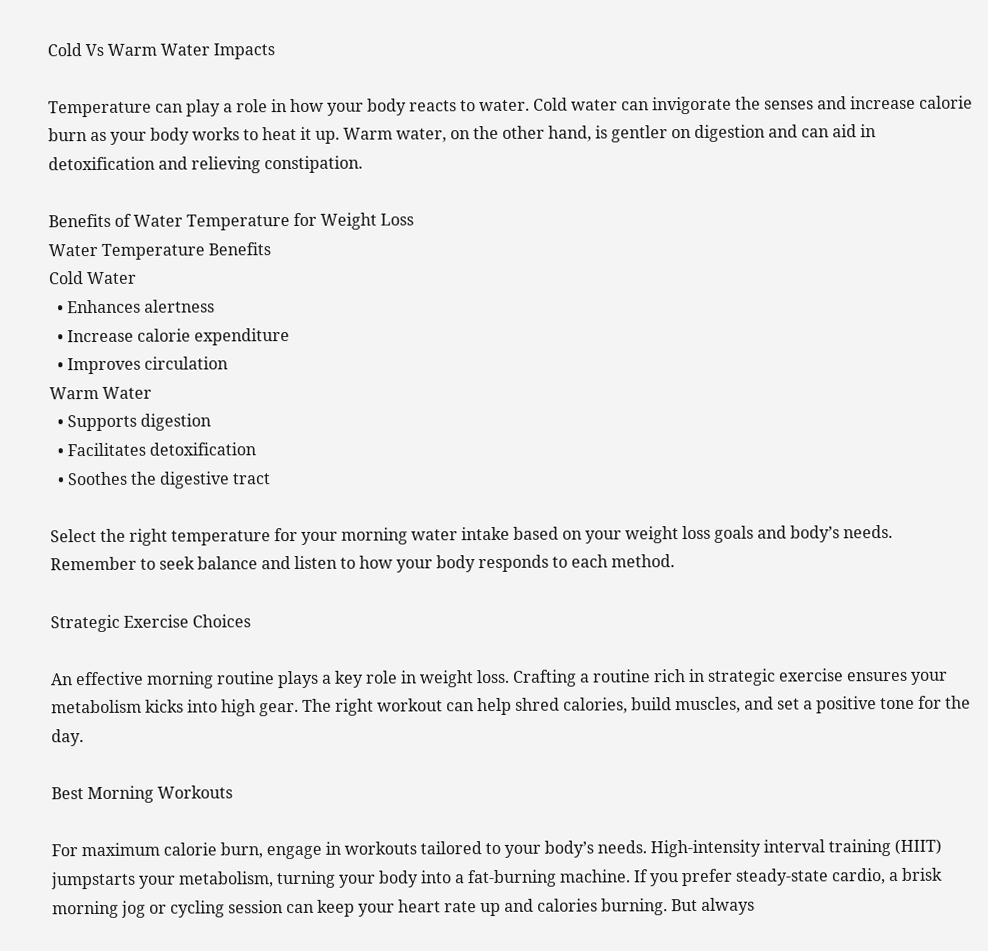Cold Vs Warm Water Impacts

Temperature can play a role in how your body reacts to water. Cold water can invigorate the senses and increase calorie burn as your body works to heat it up. Warm water, on the other hand, is gentler on digestion and can aid in detoxification and relieving constipation.

Benefits of Water Temperature for Weight Loss
Water Temperature Benefits
Cold Water
  • Enhances alertness
  • Increase calorie expenditure
  • Improves circulation
Warm Water
  • Supports digestion
  • Facilitates detoxification
  • Soothes the digestive tract

Select the right temperature for your morning water intake based on your weight loss goals and body’s needs. Remember to seek balance and listen to how your body responds to each method.

Strategic Exercise Choices

An effective morning routine plays a key role in weight loss. Crafting a routine rich in strategic exercise ensures your metabolism kicks into high gear. The right workout can help shred calories, build muscles, and set a positive tone for the day.

Best Morning Workouts

For maximum calorie burn, engage in workouts tailored to your body’s needs. High-intensity interval training (HIIT) jumpstarts your metabolism, turning your body into a fat-burning machine. If you prefer steady-state cardio, a brisk morning jog or cycling session can keep your heart rate up and calories burning. But always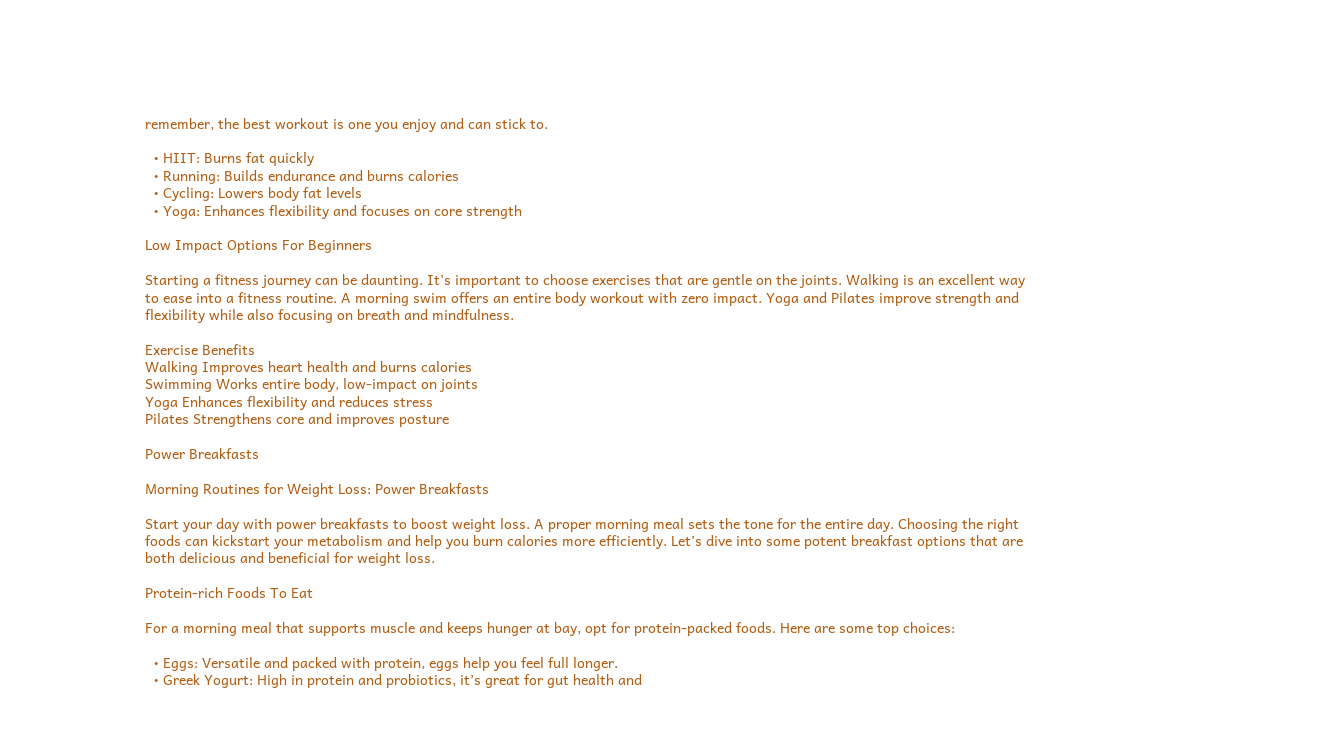remember, the best workout is one you enjoy and can stick to.

  • HIIT: Burns fat quickly
  • Running: Builds endurance and burns calories
  • Cycling: Lowers body fat levels
  • Yoga: Enhances flexibility and focuses on core strength

Low Impact Options For Beginners

Starting a fitness journey can be daunting. It’s important to choose exercises that are gentle on the joints. Walking is an excellent way to ease into a fitness routine. A morning swim offers an entire body workout with zero impact. Yoga and Pilates improve strength and flexibility while also focusing on breath and mindfulness.

Exercise Benefits
Walking Improves heart health and burns calories
Swimming Works entire body, low-impact on joints
Yoga Enhances flexibility and reduces stress
Pilates Strengthens core and improves posture

Power Breakfasts

Morning Routines for Weight Loss: Power Breakfasts

Start your day with power breakfasts to boost weight loss. A proper morning meal sets the tone for the entire day. Choosing the right foods can kickstart your metabolism and help you burn calories more efficiently. Let’s dive into some potent breakfast options that are both delicious and beneficial for weight loss.

Protein-rich Foods To Eat

For a morning meal that supports muscle and keeps hunger at bay, opt for protein-packed foods. Here are some top choices:

  • Eggs: Versatile and packed with protein, eggs help you feel full longer.
  • Greek Yogurt: High in protein and probiotics, it’s great for gut health and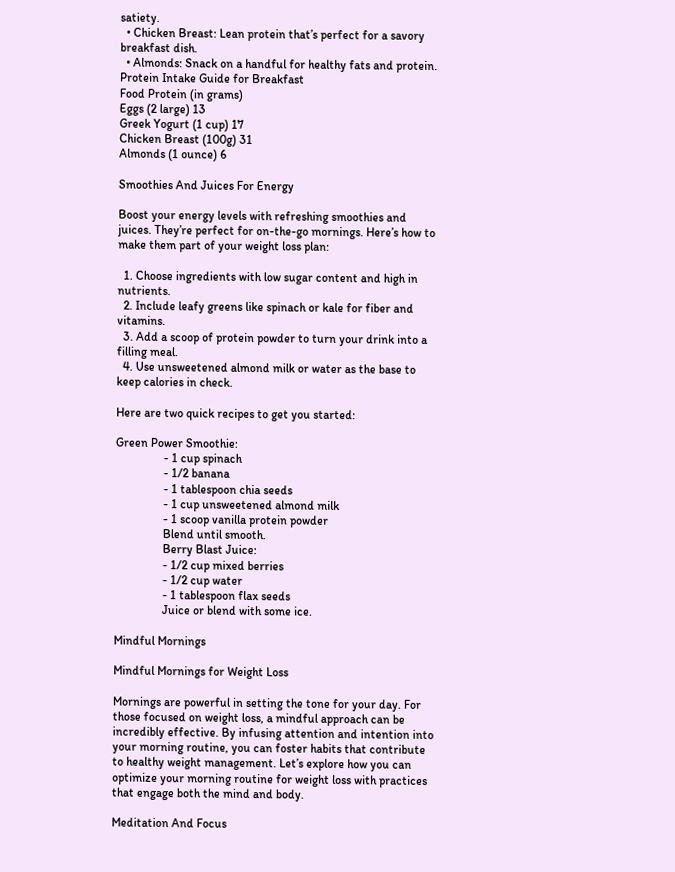satiety.
  • Chicken Breast: Lean protein that’s perfect for a savory breakfast dish.
  • Almonds: Snack on a handful for healthy fats and protein.
Protein Intake Guide for Breakfast
Food Protein (in grams)
Eggs (2 large) 13
Greek Yogurt (1 cup) 17
Chicken Breast (100g) 31
Almonds (1 ounce) 6

Smoothies And Juices For Energy

Boost your energy levels with refreshing smoothies and juices. They’re perfect for on-the-go mornings. Here’s how to make them part of your weight loss plan:

  1. Choose ingredients with low sugar content and high in nutrients.
  2. Include leafy greens like spinach or kale for fiber and vitamins.
  3. Add a scoop of protein powder to turn your drink into a filling meal.
  4. Use unsweetened almond milk or water as the base to keep calories in check.

Here are two quick recipes to get you started:

Green Power Smoothie:
                - 1 cup spinach
                - 1/2 banana
                - 1 tablespoon chia seeds
                - 1 cup unsweetened almond milk
                - 1 scoop vanilla protein powder
                Blend until smooth.
                Berry Blast Juice:
                - 1/2 cup mixed berries
                - 1/2 cup water
                - 1 tablespoon flax seeds
                Juice or blend with some ice.

Mindful Mornings

Mindful Mornings for Weight Loss

Mornings are powerful in setting the tone for your day. For those focused on weight loss, a mindful approach can be incredibly effective. By infusing attention and intention into your morning routine, you can foster habits that contribute to healthy weight management. Let’s explore how you can optimize your morning routine for weight loss with practices that engage both the mind and body.

Meditation And Focus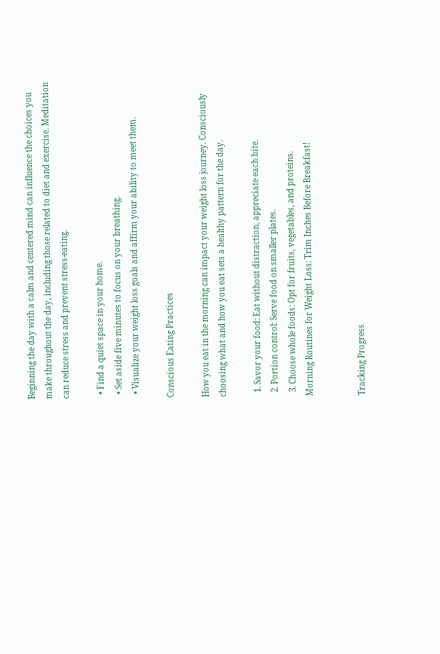Beginning the day with a calm and centered mind can influence the choices you make throughout the day, including those related to diet and exercise. Meditation can reduce stress and prevent stress-eating.

  • Find a quiet space in your home.
  • Set aside five minutes to focus on your breathing.
  • Visualize your weight loss goals and affirm your ability to meet them.

Conscious Eating Practices

How you eat in the morning can impact your weight loss journey. Consciously choosing what and how you eat sets a healthy pattern for the day.

  1. Savor your food: Eat without distraction, appreciate each bite.
  2. Portion control: Serve food on smaller plates.
  3. Choose whole foods: Opt for fruits, vegetables, and proteins.
Morning Routines for Weight Loss: Trim Inches Before Breakfast!


Tracking Progress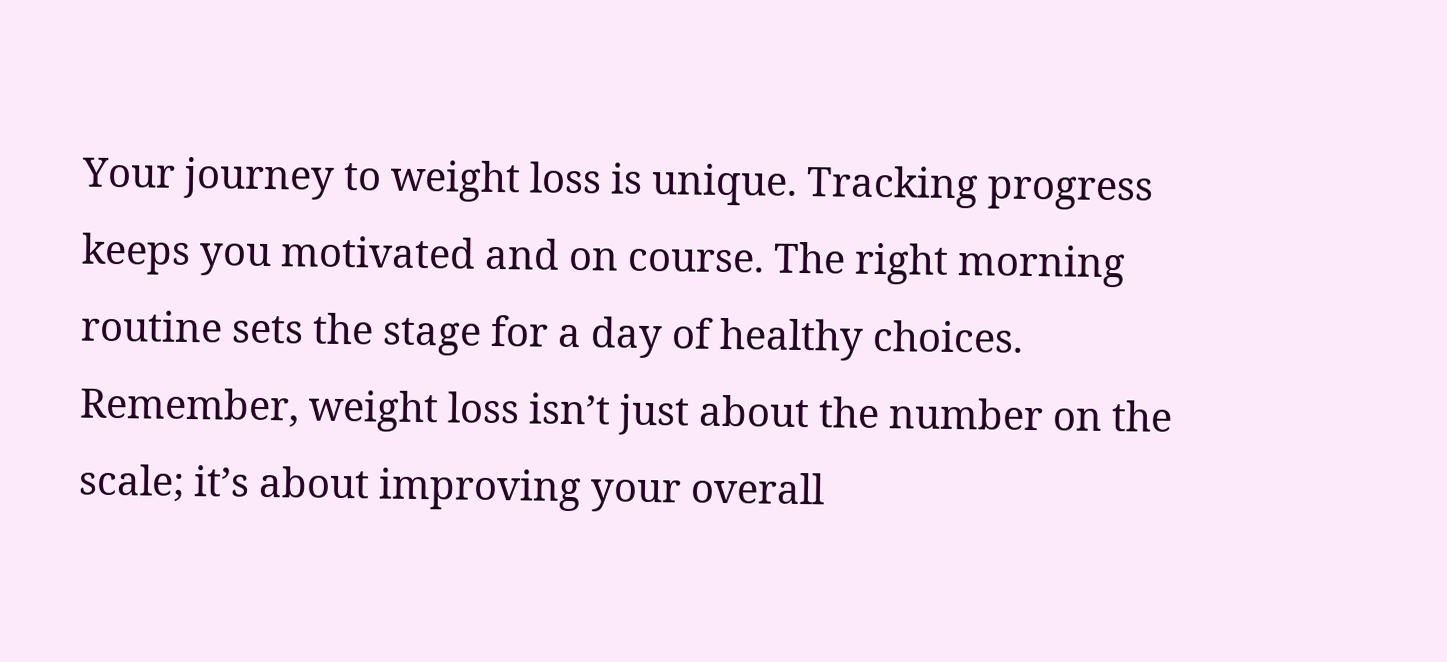Your journey to weight loss is unique. Tracking progress keeps you motivated and on course. The right morning routine sets the stage for a day of healthy choices. Remember, weight loss isn’t just about the number on the scale; it’s about improving your overall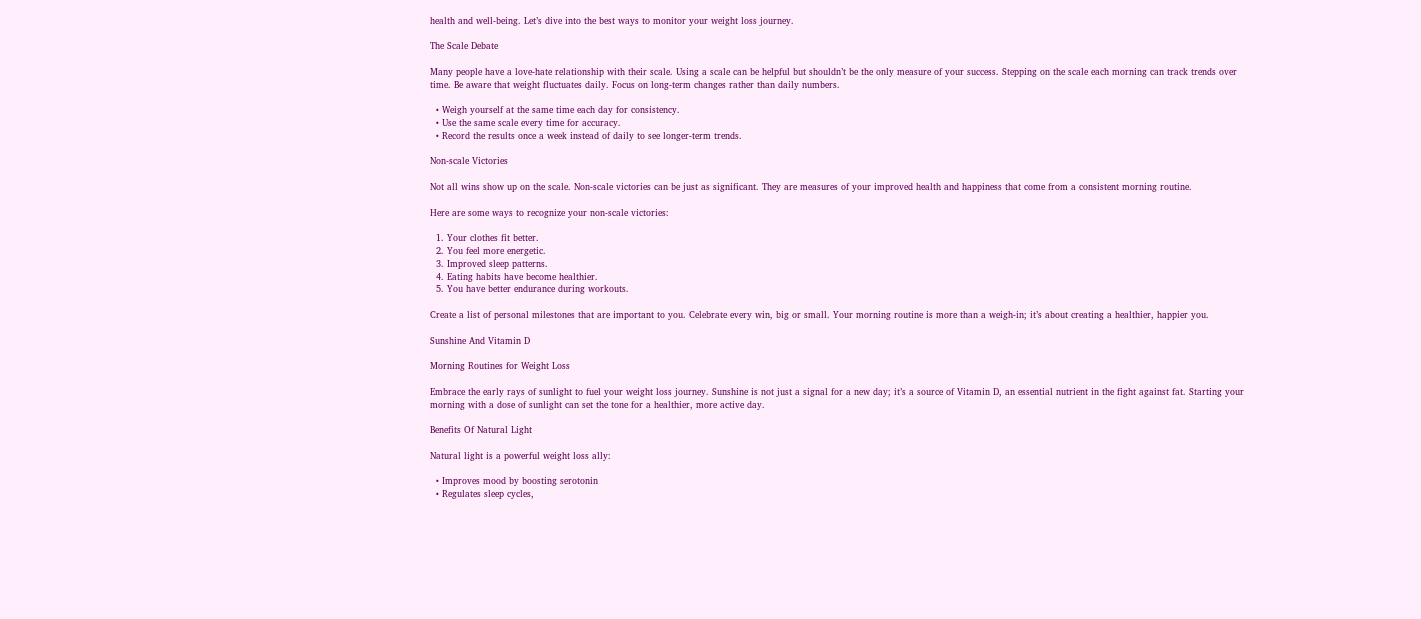health and well-being. Let’s dive into the best ways to monitor your weight loss journey.

The Scale Debate

Many people have a love-hate relationship with their scale. Using a scale can be helpful but shouldn’t be the only measure of your success. Stepping on the scale each morning can track trends over time. Be aware that weight fluctuates daily. Focus on long-term changes rather than daily numbers.

  • Weigh yourself at the same time each day for consistency.
  • Use the same scale every time for accuracy.
  • Record the results once a week instead of daily to see longer-term trends.

Non-scale Victories

Not all wins show up on the scale. Non-scale victories can be just as significant. They are measures of your improved health and happiness that come from a consistent morning routine.

Here are some ways to recognize your non-scale victories:

  1. Your clothes fit better.
  2. You feel more energetic.
  3. Improved sleep patterns.
  4. Eating habits have become healthier.
  5. You have better endurance during workouts.

Create a list of personal milestones that are important to you. Celebrate every win, big or small. Your morning routine is more than a weigh-in; it’s about creating a healthier, happier you.

Sunshine And Vitamin D

Morning Routines for Weight Loss

Embrace the early rays of sunlight to fuel your weight loss journey. Sunshine is not just a signal for a new day; it’s a source of Vitamin D, an essential nutrient in the fight against fat. Starting your morning with a dose of sunlight can set the tone for a healthier, more active day.

Benefits Of Natural Light

Natural light is a powerful weight loss ally:

  • Improves mood by boosting serotonin
  • Regulates sleep cycles,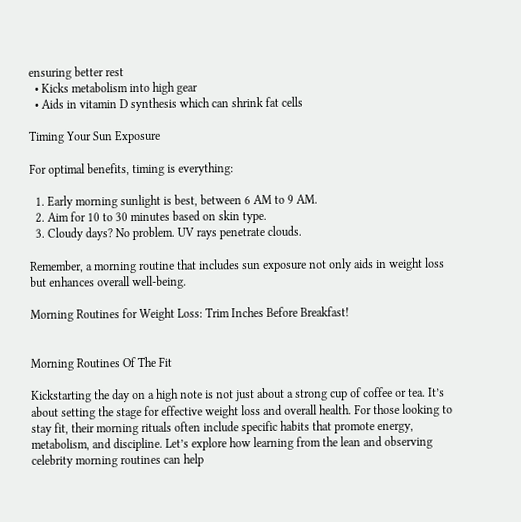ensuring better rest
  • Kicks metabolism into high gear
  • Aids in vitamin D synthesis which can shrink fat cells

Timing Your Sun Exposure

For optimal benefits, timing is everything:

  1. Early morning sunlight is best, between 6 AM to 9 AM.
  2. Aim for 10 to 30 minutes based on skin type.
  3. Cloudy days? No problem. UV rays penetrate clouds.

Remember, a morning routine that includes sun exposure not only aids in weight loss but enhances overall well-being.

Morning Routines for Weight Loss: Trim Inches Before Breakfast!


Morning Routines Of The Fit

Kickstarting the day on a high note is not just about a strong cup of coffee or tea. It’s about setting the stage for effective weight loss and overall health. For those looking to stay fit, their morning rituals often include specific habits that promote energy, metabolism, and discipline. Let’s explore how learning from the lean and observing celebrity morning routines can help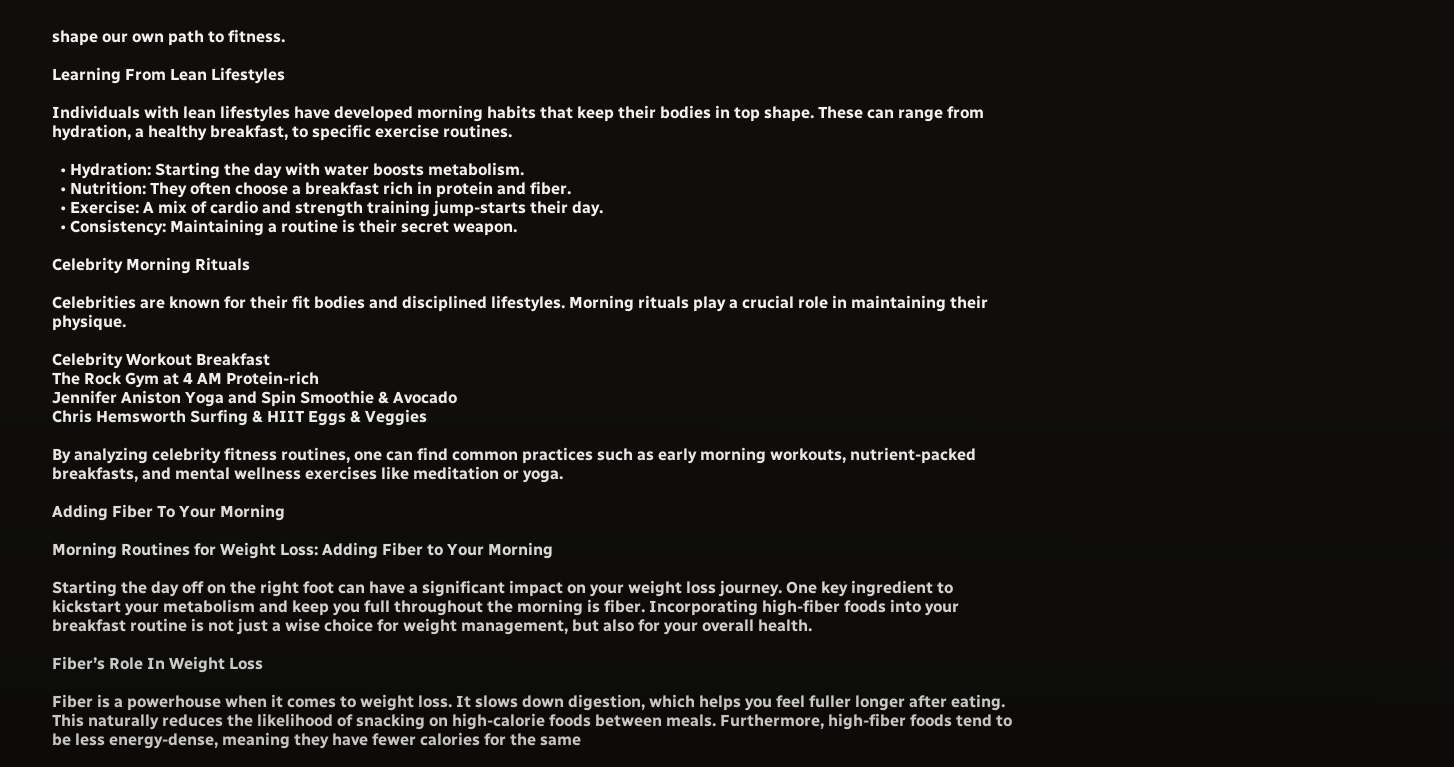shape our own path to fitness.

Learning From Lean Lifestyles

Individuals with lean lifestyles have developed morning habits that keep their bodies in top shape. These can range from hydration, a healthy breakfast, to specific exercise routines.

  • Hydration: Starting the day with water boosts metabolism.
  • Nutrition: They often choose a breakfast rich in protein and fiber.
  • Exercise: A mix of cardio and strength training jump-starts their day.
  • Consistency: Maintaining a routine is their secret weapon.

Celebrity Morning Rituals

Celebrities are known for their fit bodies and disciplined lifestyles. Morning rituals play a crucial role in maintaining their physique.

Celebrity Workout Breakfast
The Rock Gym at 4 AM Protein-rich
Jennifer Aniston Yoga and Spin Smoothie & Avocado
Chris Hemsworth Surfing & HIIT Eggs & Veggies

By analyzing celebrity fitness routines, one can find common practices such as early morning workouts, nutrient-packed breakfasts, and mental wellness exercises like meditation or yoga.

Adding Fiber To Your Morning

Morning Routines for Weight Loss: Adding Fiber to Your Morning

Starting the day off on the right foot can have a significant impact on your weight loss journey. One key ingredient to kickstart your metabolism and keep you full throughout the morning is fiber. Incorporating high-fiber foods into your breakfast routine is not just a wise choice for weight management, but also for your overall health.

Fiber’s Role In Weight Loss

Fiber is a powerhouse when it comes to weight loss. It slows down digestion, which helps you feel fuller longer after eating. This naturally reduces the likelihood of snacking on high-calorie foods between meals. Furthermore, high-fiber foods tend to be less energy-dense, meaning they have fewer calories for the same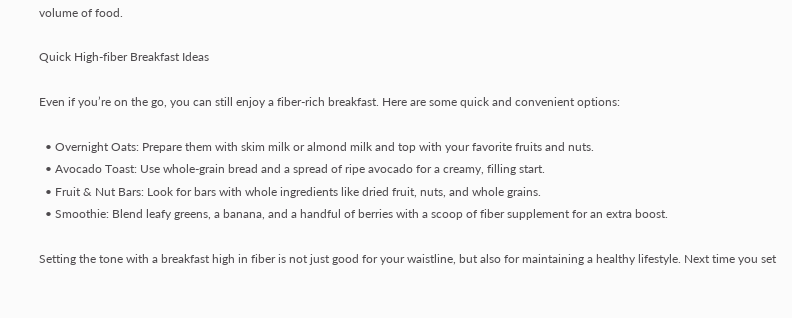volume of food.

Quick High-fiber Breakfast Ideas

Even if you’re on the go, you can still enjoy a fiber-rich breakfast. Here are some quick and convenient options:

  • Overnight Oats: Prepare them with skim milk or almond milk and top with your favorite fruits and nuts.
  • Avocado Toast: Use whole-grain bread and a spread of ripe avocado for a creamy, filling start.
  • Fruit & Nut Bars: Look for bars with whole ingredients like dried fruit, nuts, and whole grains.
  • Smoothie: Blend leafy greens, a banana, and a handful of berries with a scoop of fiber supplement for an extra boost.

Setting the tone with a breakfast high in fiber is not just good for your waistline, but also for maintaining a healthy lifestyle. Next time you set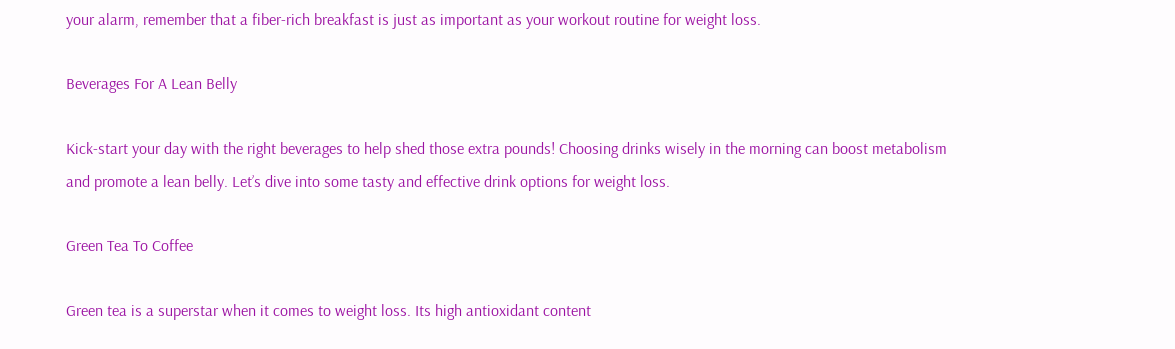your alarm, remember that a fiber-rich breakfast is just as important as your workout routine for weight loss.

Beverages For A Lean Belly

Kick-start your day with the right beverages to help shed those extra pounds! Choosing drinks wisely in the morning can boost metabolism and promote a lean belly. Let’s dive into some tasty and effective drink options for weight loss.

Green Tea To Coffee

Green tea is a superstar when it comes to weight loss. Its high antioxidant content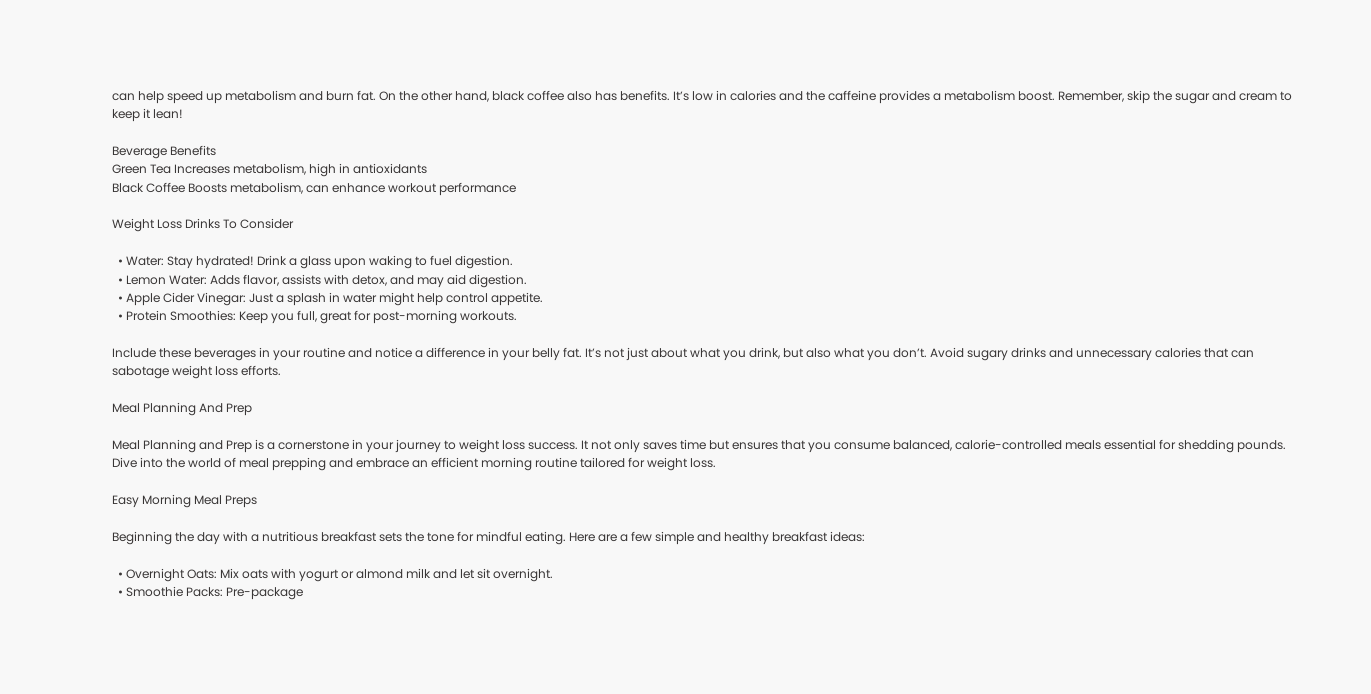can help speed up metabolism and burn fat. On the other hand, black coffee also has benefits. It’s low in calories and the caffeine provides a metabolism boost. Remember, skip the sugar and cream to keep it lean!

Beverage Benefits
Green Tea Increases metabolism, high in antioxidants
Black Coffee Boosts metabolism, can enhance workout performance

Weight Loss Drinks To Consider

  • Water: Stay hydrated! Drink a glass upon waking to fuel digestion.
  • Lemon Water: Adds flavor, assists with detox, and may aid digestion.
  • Apple Cider Vinegar: Just a splash in water might help control appetite.
  • Protein Smoothies: Keep you full, great for post-morning workouts.

Include these beverages in your routine and notice a difference in your belly fat. It’s not just about what you drink, but also what you don’t. Avoid sugary drinks and unnecessary calories that can sabotage weight loss efforts.

Meal Planning And Prep

Meal Planning and Prep is a cornerstone in your journey to weight loss success. It not only saves time but ensures that you consume balanced, calorie-controlled meals essential for shedding pounds. Dive into the world of meal prepping and embrace an efficient morning routine tailored for weight loss.

Easy Morning Meal Preps

Beginning the day with a nutritious breakfast sets the tone for mindful eating. Here are a few simple and healthy breakfast ideas:

  • Overnight Oats: Mix oats with yogurt or almond milk and let sit overnight.
  • Smoothie Packs: Pre-package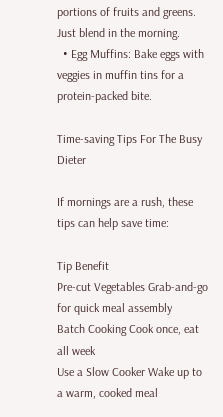portions of fruits and greens. Just blend in the morning.
  • Egg Muffins: Bake eggs with veggies in muffin tins for a protein-packed bite.

Time-saving Tips For The Busy Dieter

If mornings are a rush, these tips can help save time:

Tip Benefit
Pre-cut Vegetables Grab-and-go for quick meal assembly
Batch Cooking Cook once, eat all week
Use a Slow Cooker Wake up to a warm, cooked meal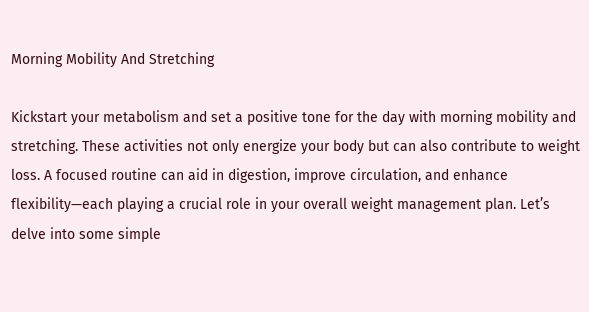Morning Mobility And Stretching

Kickstart your metabolism and set a positive tone for the day with morning mobility and stretching. These activities not only energize your body but can also contribute to weight loss. A focused routine can aid in digestion, improve circulation, and enhance flexibility—each playing a crucial role in your overall weight management plan. Let’s delve into some simple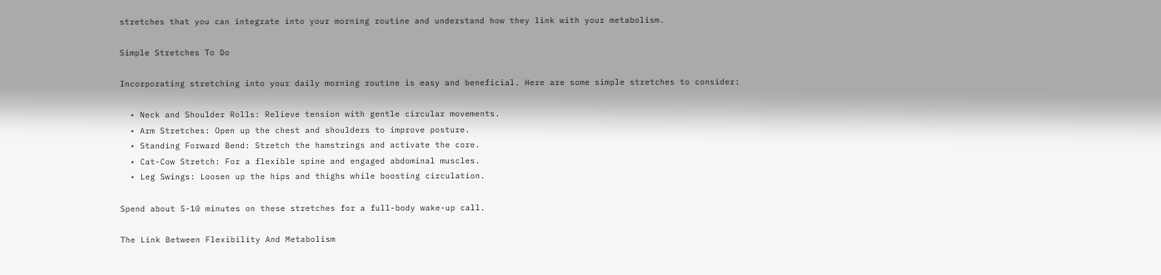stretches that you can integrate into your morning routine and understand how they link with your metabolism.

Simple Stretches To Do

Incorporating stretching into your daily morning routine is easy and beneficial. Here are some simple stretches to consider:

  • Neck and Shoulder Rolls: Relieve tension with gentle circular movements.
  • Arm Stretches: Open up the chest and shoulders to improve posture.
  • Standing Forward Bend: Stretch the hamstrings and activate the core.
  • Cat-Cow Stretch: For a flexible spine and engaged abdominal muscles.
  • Leg Swings: Loosen up the hips and thighs while boosting circulation.

Spend about 5-10 minutes on these stretches for a full-body wake-up call.

The Link Between Flexibility And Metabolism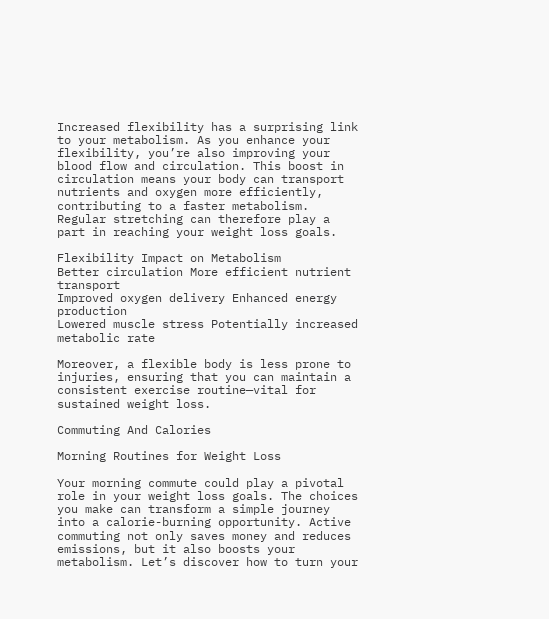Increased flexibility has a surprising link to your metabolism. As you enhance your flexibility, you’re also improving your blood flow and circulation. This boost in circulation means your body can transport nutrients and oxygen more efficiently, contributing to a faster metabolism. Regular stretching can therefore play a part in reaching your weight loss goals.

Flexibility Impact on Metabolism
Better circulation More efficient nutrient transport
Improved oxygen delivery Enhanced energy production
Lowered muscle stress Potentially increased metabolic rate

Moreover, a flexible body is less prone to injuries, ensuring that you can maintain a consistent exercise routine—vital for sustained weight loss.

Commuting And Calories

Morning Routines for Weight Loss

Your morning commute could play a pivotal role in your weight loss goals. The choices you make can transform a simple journey into a calorie-burning opportunity. Active commuting not only saves money and reduces emissions, but it also boosts your metabolism. Let’s discover how to turn your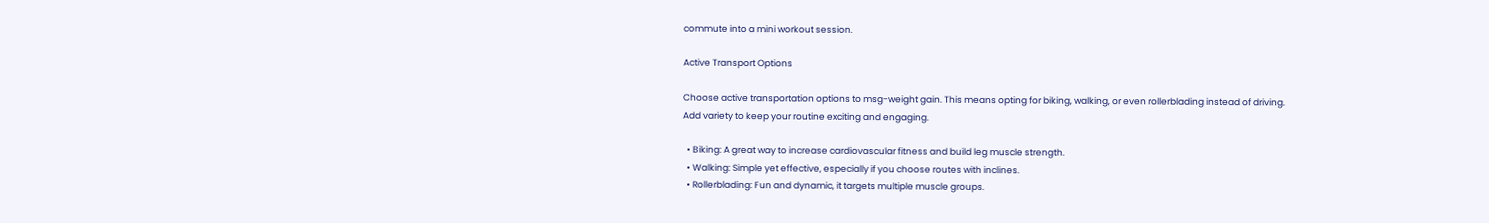commute into a mini workout session.

Active Transport Options

Choose active transportation options to msg-weight gain. This means opting for biking, walking, or even rollerblading instead of driving. Add variety to keep your routine exciting and engaging.

  • Biking: A great way to increase cardiovascular fitness and build leg muscle strength.
  • Walking: Simple yet effective, especially if you choose routes with inclines.
  • Rollerblading: Fun and dynamic, it targets multiple muscle groups.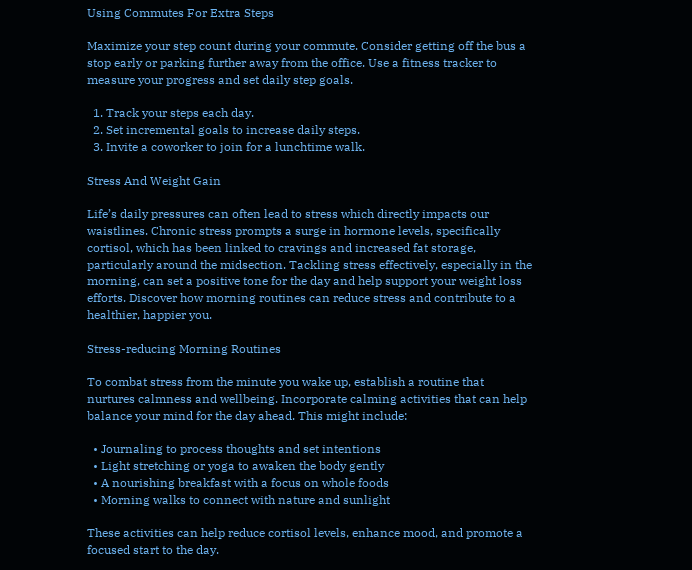Using Commutes For Extra Steps

Maximize your step count during your commute. Consider getting off the bus a stop early or parking further away from the office. Use a fitness tracker to measure your progress and set daily step goals.

  1. Track your steps each day.
  2. Set incremental goals to increase daily steps.
  3. Invite a coworker to join for a lunchtime walk.

Stress And Weight Gain

Life’s daily pressures can often lead to stress which directly impacts our waistlines. Chronic stress prompts a surge in hormone levels, specifically cortisol, which has been linked to cravings and increased fat storage, particularly around the midsection. Tackling stress effectively, especially in the morning, can set a positive tone for the day and help support your weight loss efforts. Discover how morning routines can reduce stress and contribute to a healthier, happier you.

Stress-reducing Morning Routines

To combat stress from the minute you wake up, establish a routine that nurtures calmness and wellbeing. Incorporate calming activities that can help balance your mind for the day ahead. This might include:

  • Journaling to process thoughts and set intentions
  • Light stretching or yoga to awaken the body gently
  • A nourishing breakfast with a focus on whole foods
  • Morning walks to connect with nature and sunlight

These activities can help reduce cortisol levels, enhance mood, and promote a focused start to the day.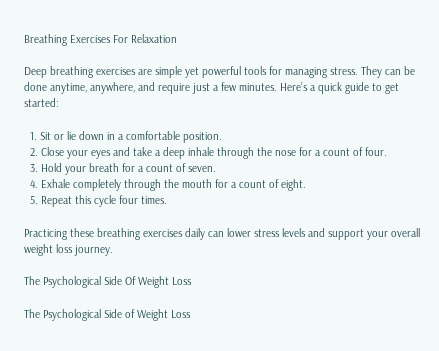Breathing Exercises For Relaxation

Deep breathing exercises are simple yet powerful tools for managing stress. They can be done anytime, anywhere, and require just a few minutes. Here’s a quick guide to get started:

  1. Sit or lie down in a comfortable position.
  2. Close your eyes and take a deep inhale through the nose for a count of four.
  3. Hold your breath for a count of seven.
  4. Exhale completely through the mouth for a count of eight.
  5. Repeat this cycle four times.

Practicing these breathing exercises daily can lower stress levels and support your overall weight loss journey.

The Psychological Side Of Weight Loss

The Psychological Side of Weight Loss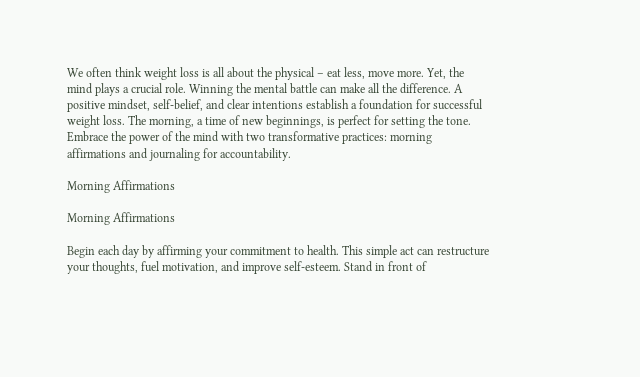We often think weight loss is all about the physical – eat less, move more. Yet, the mind plays a crucial role. Winning the mental battle can make all the difference. A positive mindset, self-belief, and clear intentions establish a foundation for successful weight loss. The morning, a time of new beginnings, is perfect for setting the tone. Embrace the power of the mind with two transformative practices: morning affirmations and journaling for accountability.

Morning Affirmations

Morning Affirmations

Begin each day by affirming your commitment to health. This simple act can restructure your thoughts, fuel motivation, and improve self-esteem. Stand in front of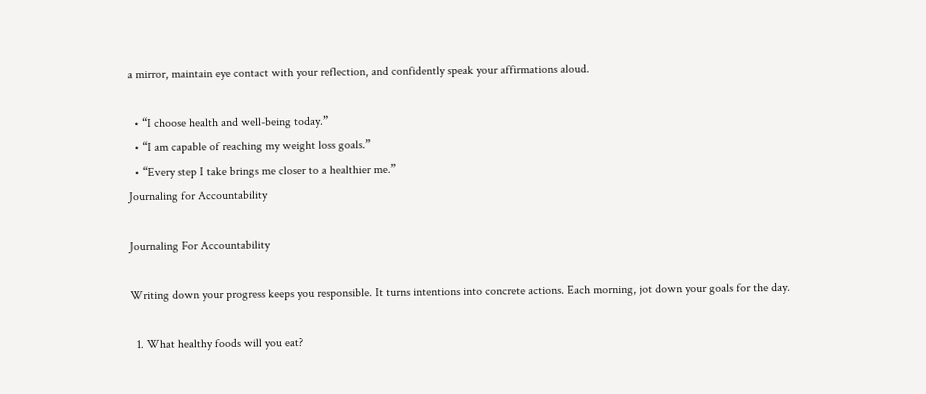a mirror, maintain eye contact with your reflection, and confidently speak your affirmations aloud.

  • “I choose health and well-being today.”
  • “I am capable of reaching my weight loss goals.”
  • “Every step I take brings me closer to a healthier me.”
Journaling for Accountability

Journaling For Accountability

Writing down your progress keeps you responsible. It turns intentions into concrete actions. Each morning, jot down your goals for the day.

  1. What healthy foods will you eat?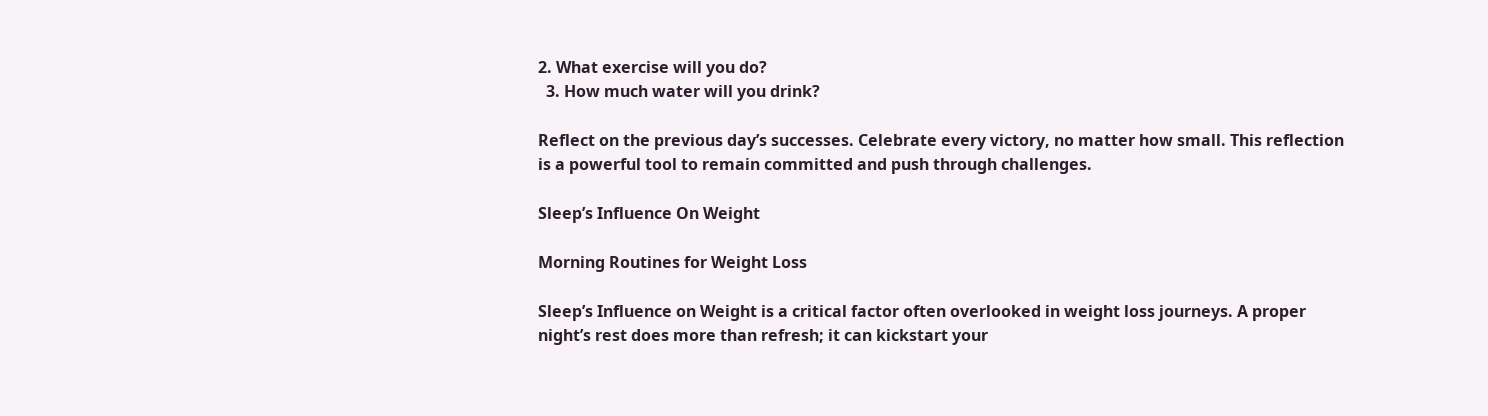2. What exercise will you do?
  3. How much water will you drink?

Reflect on the previous day’s successes. Celebrate every victory, no matter how small. This reflection is a powerful tool to remain committed and push through challenges.

Sleep’s Influence On Weight

Morning Routines for Weight Loss

Sleep’s Influence on Weight is a critical factor often overlooked in weight loss journeys. A proper night’s rest does more than refresh; it can kickstart your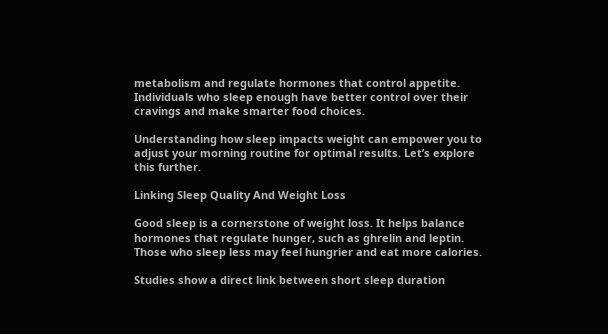metabolism and regulate hormones that control appetite. Individuals who sleep enough have better control over their cravings and make smarter food choices.

Understanding how sleep impacts weight can empower you to adjust your morning routine for optimal results. Let’s explore this further.

Linking Sleep Quality And Weight Loss

Good sleep is a cornerstone of weight loss. It helps balance hormones that regulate hunger, such as ghrelin and leptin. Those who sleep less may feel hungrier and eat more calories.

Studies show a direct link between short sleep duration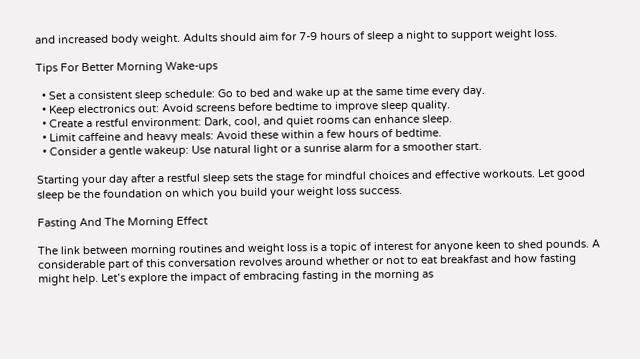and increased body weight. Adults should aim for 7-9 hours of sleep a night to support weight loss.

Tips For Better Morning Wake-ups

  • Set a consistent sleep schedule: Go to bed and wake up at the same time every day.
  • Keep electronics out: Avoid screens before bedtime to improve sleep quality.
  • Create a restful environment: Dark, cool, and quiet rooms can enhance sleep.
  • Limit caffeine and heavy meals: Avoid these within a few hours of bedtime.
  • Consider a gentle wakeup: Use natural light or a sunrise alarm for a smoother start.

Starting your day after a restful sleep sets the stage for mindful choices and effective workouts. Let good sleep be the foundation on which you build your weight loss success.

Fasting And The Morning Effect

The link between morning routines and weight loss is a topic of interest for anyone keen to shed pounds. A considerable part of this conversation revolves around whether or not to eat breakfast and how fasting might help. Let’s explore the impact of embracing fasting in the morning as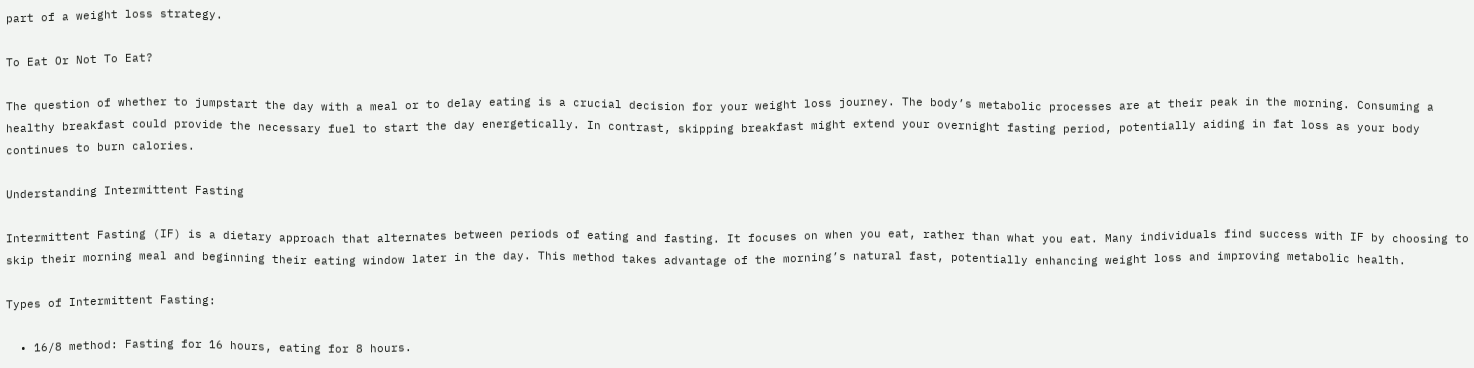part of a weight loss strategy.

To Eat Or Not To Eat?

The question of whether to jumpstart the day with a meal or to delay eating is a crucial decision for your weight loss journey. The body’s metabolic processes are at their peak in the morning. Consuming a healthy breakfast could provide the necessary fuel to start the day energetically. In contrast, skipping breakfast might extend your overnight fasting period, potentially aiding in fat loss as your body continues to burn calories.

Understanding Intermittent Fasting

Intermittent Fasting (IF) is a dietary approach that alternates between periods of eating and fasting. It focuses on when you eat, rather than what you eat. Many individuals find success with IF by choosing to skip their morning meal and beginning their eating window later in the day. This method takes advantage of the morning’s natural fast, potentially enhancing weight loss and improving metabolic health.

Types of Intermittent Fasting:

  • 16/8 method: Fasting for 16 hours, eating for 8 hours.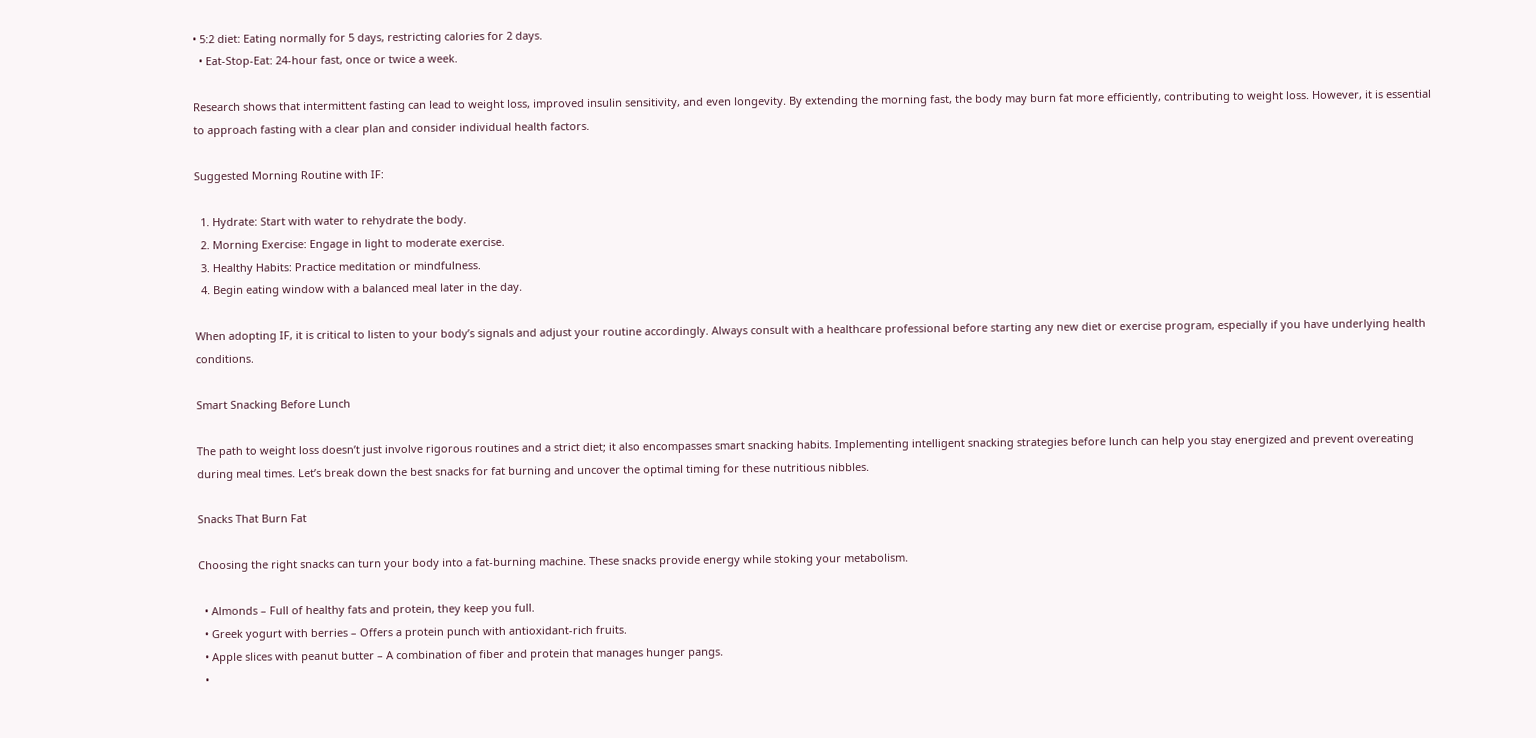• 5:2 diet: Eating normally for 5 days, restricting calories for 2 days.
  • Eat-Stop-Eat: 24-hour fast, once or twice a week.

Research shows that intermittent fasting can lead to weight loss, improved insulin sensitivity, and even longevity. By extending the morning fast, the body may burn fat more efficiently, contributing to weight loss. However, it is essential to approach fasting with a clear plan and consider individual health factors.

Suggested Morning Routine with IF:

  1. Hydrate: Start with water to rehydrate the body.
  2. Morning Exercise: Engage in light to moderate exercise.
  3. Healthy Habits: Practice meditation or mindfulness.
  4. Begin eating window with a balanced meal later in the day.

When adopting IF, it is critical to listen to your body’s signals and adjust your routine accordingly. Always consult with a healthcare professional before starting any new diet or exercise program, especially if you have underlying health conditions.

Smart Snacking Before Lunch

The path to weight loss doesn’t just involve rigorous routines and a strict diet; it also encompasses smart snacking habits. Implementing intelligent snacking strategies before lunch can help you stay energized and prevent overeating during meal times. Let’s break down the best snacks for fat burning and uncover the optimal timing for these nutritious nibbles.

Snacks That Burn Fat

Choosing the right snacks can turn your body into a fat-burning machine. These snacks provide energy while stoking your metabolism.

  • Almonds – Full of healthy fats and protein, they keep you full.
  • Greek yogurt with berries – Offers a protein punch with antioxidant-rich fruits.
  • Apple slices with peanut butter – A combination of fiber and protein that manages hunger pangs.
  •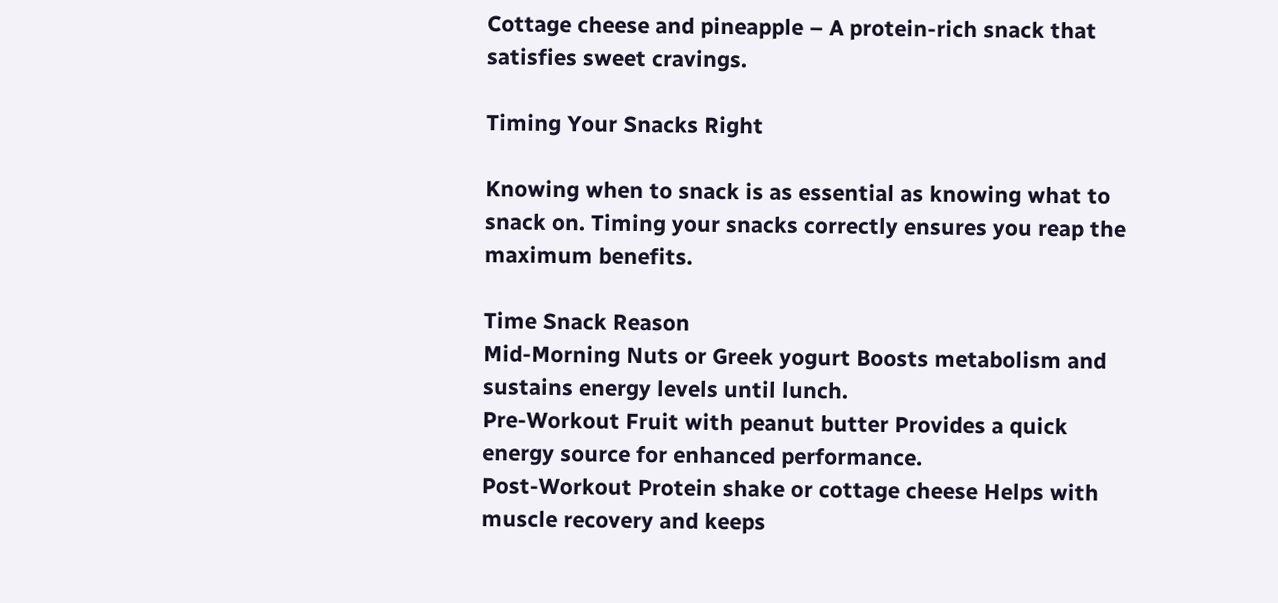Cottage cheese and pineapple – A protein-rich snack that satisfies sweet cravings.

Timing Your Snacks Right

Knowing when to snack is as essential as knowing what to snack on. Timing your snacks correctly ensures you reap the maximum benefits.

Time Snack Reason
Mid-Morning Nuts or Greek yogurt Boosts metabolism and sustains energy levels until lunch.
Pre-Workout Fruit with peanut butter Provides a quick energy source for enhanced performance.
Post-Workout Protein shake or cottage cheese Helps with muscle recovery and keeps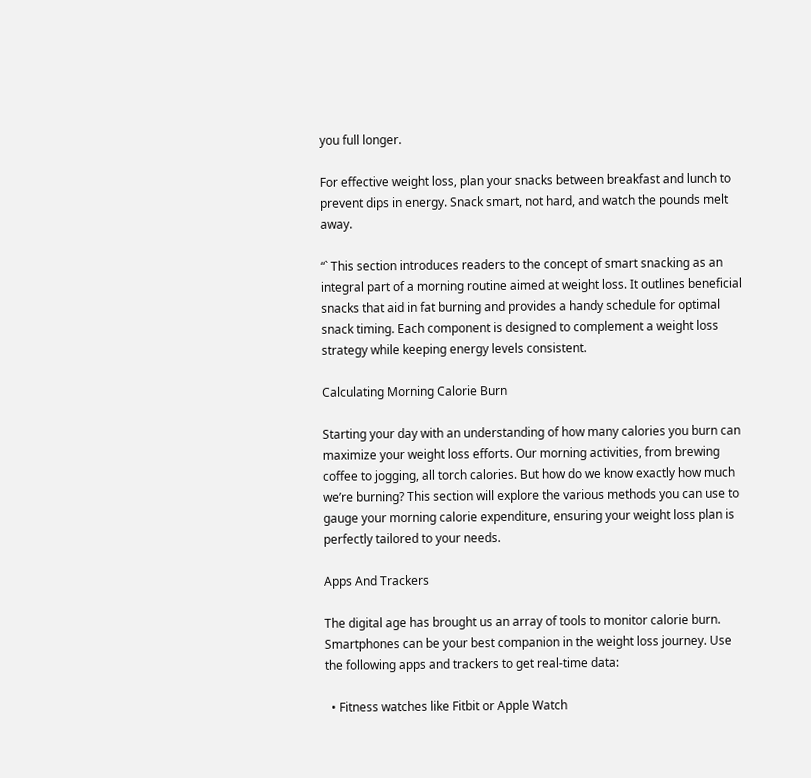you full longer.

For effective weight loss, plan your snacks between breakfast and lunch to prevent dips in energy. Snack smart, not hard, and watch the pounds melt away.

“` This section introduces readers to the concept of smart snacking as an integral part of a morning routine aimed at weight loss. It outlines beneficial snacks that aid in fat burning and provides a handy schedule for optimal snack timing. Each component is designed to complement a weight loss strategy while keeping energy levels consistent.

Calculating Morning Calorie Burn

Starting your day with an understanding of how many calories you burn can maximize your weight loss efforts. Our morning activities, from brewing coffee to jogging, all torch calories. But how do we know exactly how much we’re burning? This section will explore the various methods you can use to gauge your morning calorie expenditure, ensuring your weight loss plan is perfectly tailored to your needs.

Apps And Trackers

The digital age has brought us an array of tools to monitor calorie burn. Smartphones can be your best companion in the weight loss journey. Use the following apps and trackers to get real-time data:

  • Fitness watches like Fitbit or Apple Watch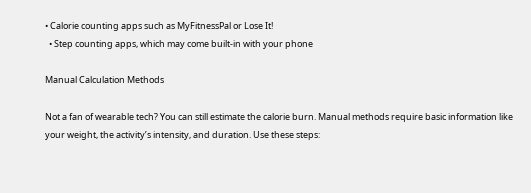• Calorie counting apps such as MyFitnessPal or Lose It!
  • Step counting apps, which may come built-in with your phone

Manual Calculation Methods

Not a fan of wearable tech? You can still estimate the calorie burn. Manual methods require basic information like your weight, the activity’s intensity, and duration. Use these steps: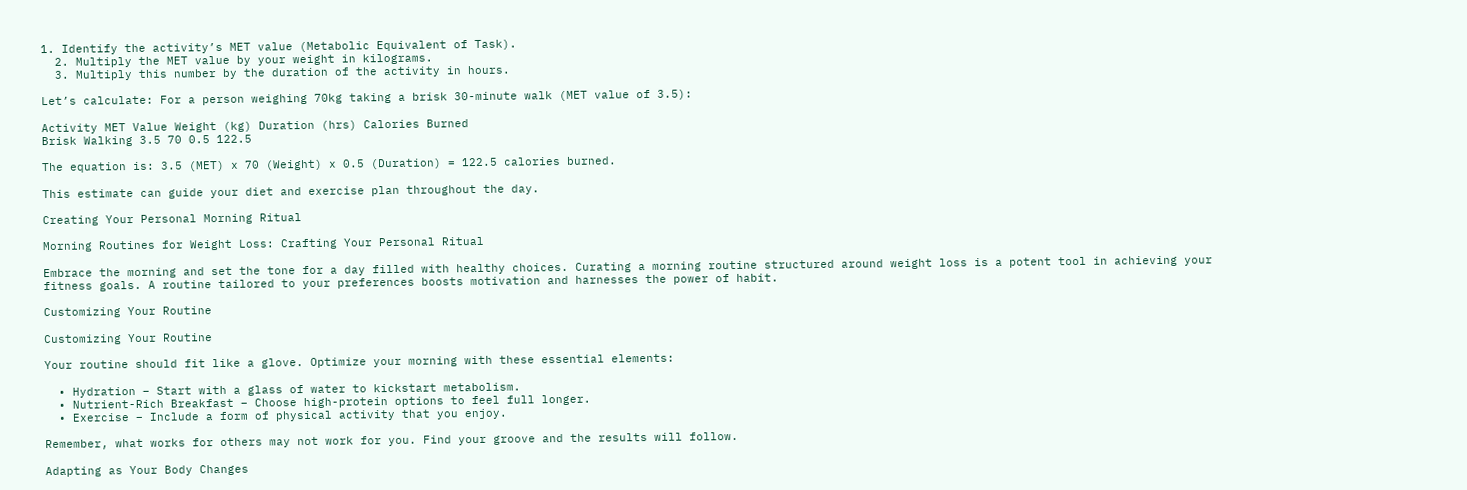1. Identify the activity’s MET value (Metabolic Equivalent of Task).
  2. Multiply the MET value by your weight in kilograms.
  3. Multiply this number by the duration of the activity in hours.

Let’s calculate: For a person weighing 70kg taking a brisk 30-minute walk (MET value of 3.5):

Activity MET Value Weight (kg) Duration (hrs) Calories Burned
Brisk Walking 3.5 70 0.5 122.5

The equation is: 3.5 (MET) x 70 (Weight) x 0.5 (Duration) = 122.5 calories burned.

This estimate can guide your diet and exercise plan throughout the day.

Creating Your Personal Morning Ritual

Morning Routines for Weight Loss: Crafting Your Personal Ritual

Embrace the morning and set the tone for a day filled with healthy choices. Curating a morning routine structured around weight loss is a potent tool in achieving your fitness goals. A routine tailored to your preferences boosts motivation and harnesses the power of habit.

Customizing Your Routine

Customizing Your Routine

Your routine should fit like a glove. Optimize your morning with these essential elements:

  • Hydration – Start with a glass of water to kickstart metabolism.
  • Nutrient-Rich Breakfast – Choose high-protein options to feel full longer.
  • Exercise – Include a form of physical activity that you enjoy.

Remember, what works for others may not work for you. Find your groove and the results will follow.

Adapting as Your Body Changes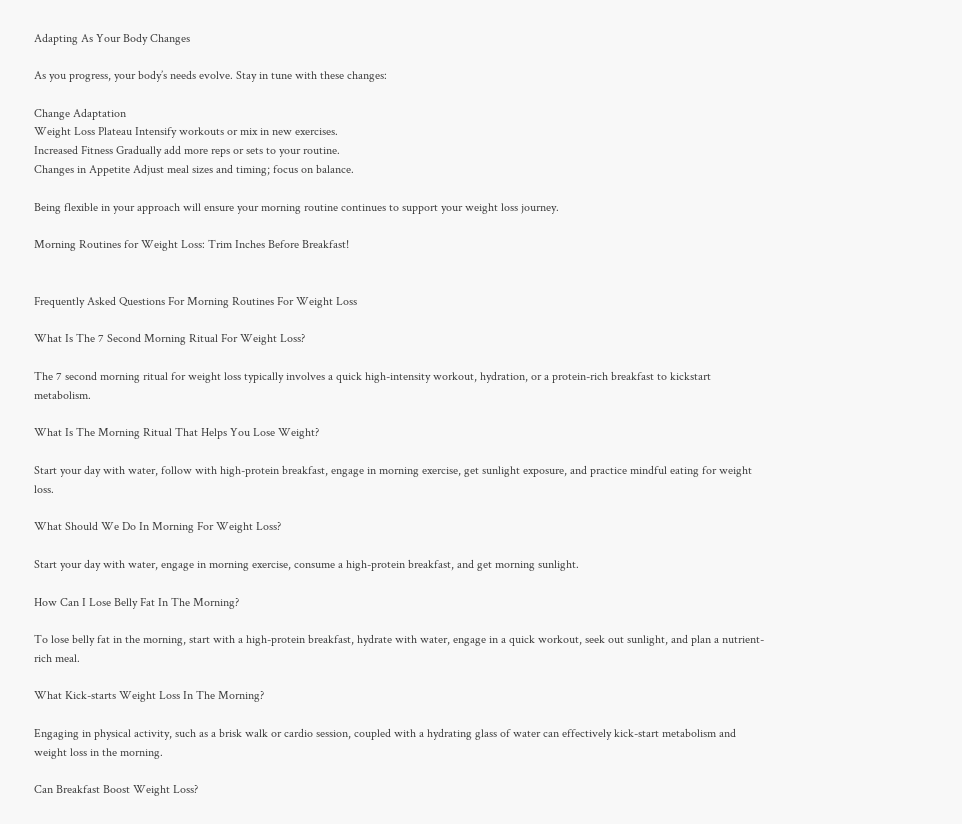Adapting As Your Body Changes

As you progress, your body’s needs evolve. Stay in tune with these changes:

Change Adaptation
Weight Loss Plateau Intensify workouts or mix in new exercises.
Increased Fitness Gradually add more reps or sets to your routine.
Changes in Appetite Adjust meal sizes and timing; focus on balance.

Being flexible in your approach will ensure your morning routine continues to support your weight loss journey.

Morning Routines for Weight Loss: Trim Inches Before Breakfast!


Frequently Asked Questions For Morning Routines For Weight Loss

What Is The 7 Second Morning Ritual For Weight Loss?

The 7 second morning ritual for weight loss typically involves a quick high-intensity workout, hydration, or a protein-rich breakfast to kickstart metabolism.

What Is The Morning Ritual That Helps You Lose Weight?

Start your day with water, follow with high-protein breakfast, engage in morning exercise, get sunlight exposure, and practice mindful eating for weight loss.

What Should We Do In Morning For Weight Loss?

Start your day with water, engage in morning exercise, consume a high-protein breakfast, and get morning sunlight.

How Can I Lose Belly Fat In The Morning?

To lose belly fat in the morning, start with a high-protein breakfast, hydrate with water, engage in a quick workout, seek out sunlight, and plan a nutrient-rich meal.

What Kick-starts Weight Loss In The Morning?

Engaging in physical activity, such as a brisk walk or cardio session, coupled with a hydrating glass of water can effectively kick-start metabolism and weight loss in the morning.

Can Breakfast Boost Weight Loss?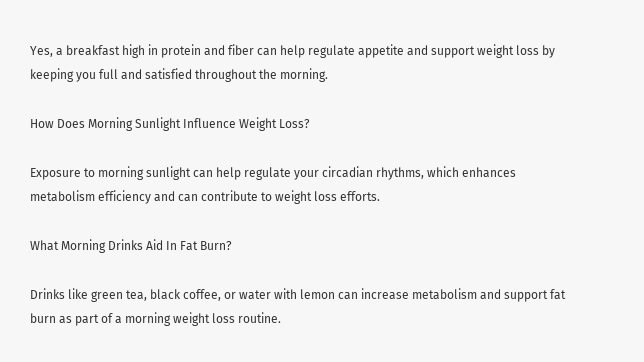Yes, a breakfast high in protein and fiber can help regulate appetite and support weight loss by keeping you full and satisfied throughout the morning.

How Does Morning Sunlight Influence Weight Loss?

Exposure to morning sunlight can help regulate your circadian rhythms, which enhances metabolism efficiency and can contribute to weight loss efforts.

What Morning Drinks Aid In Fat Burn?

Drinks like green tea, black coffee, or water with lemon can increase metabolism and support fat burn as part of a morning weight loss routine.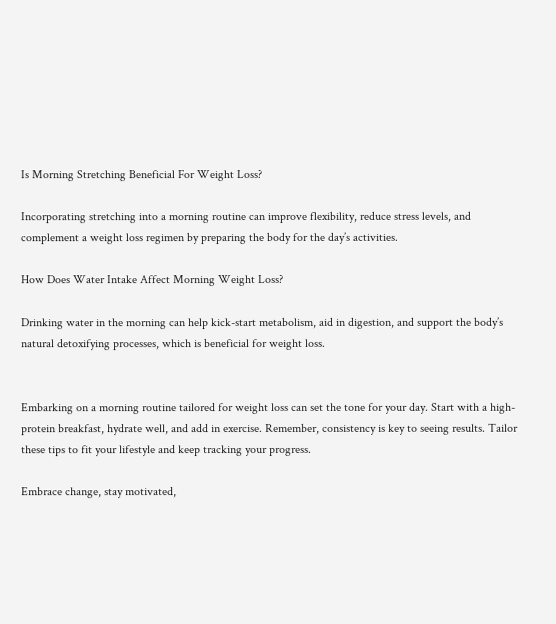Is Morning Stretching Beneficial For Weight Loss?

Incorporating stretching into a morning routine can improve flexibility, reduce stress levels, and complement a weight loss regimen by preparing the body for the day’s activities.

How Does Water Intake Affect Morning Weight Loss?

Drinking water in the morning can help kick-start metabolism, aid in digestion, and support the body’s natural detoxifying processes, which is beneficial for weight loss.


Embarking on a morning routine tailored for weight loss can set the tone for your day. Start with a high-protein breakfast, hydrate well, and add in exercise. Remember, consistency is key to seeing results. Tailor these tips to fit your lifestyle and keep tracking your progress.

Embrace change, stay motivated,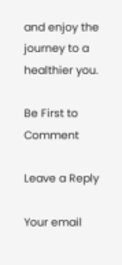and enjoy the journey to a healthier you.

Be First to Comment

Leave a Reply

Your email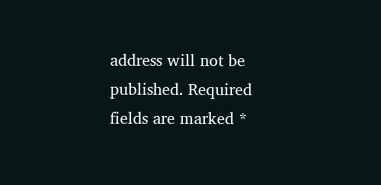address will not be published. Required fields are marked *